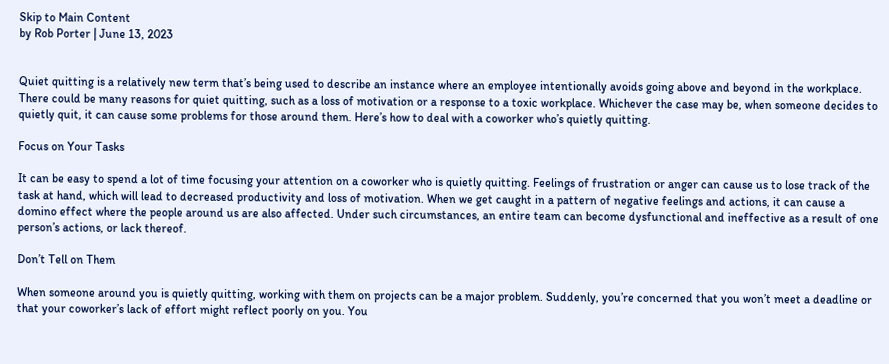Skip to Main Content
by Rob Porter | June 13, 2023


Quiet quitting is a relatively new term that’s being used to describe an instance where an employee intentionally avoids going above and beyond in the workplace. There could be many reasons for quiet quitting, such as a loss of motivation or a response to a toxic workplace. Whichever the case may be, when someone decides to quietly quit, it can cause some problems for those around them. Here’s how to deal with a coworker who’s quietly quitting.

Focus on Your Tasks

It can be easy to spend a lot of time focusing your attention on a coworker who is quietly quitting. Feelings of frustration or anger can cause us to lose track of the task at hand, which will lead to decreased productivity and loss of motivation. When we get caught in a pattern of negative feelings and actions, it can cause a domino effect where the people around us are also affected. Under such circumstances, an entire team can become dysfunctional and ineffective as a result of one person’s actions, or lack thereof.

Don’t Tell on Them

When someone around you is quietly quitting, working with them on projects can be a major problem. Suddenly, you’re concerned that you won’t meet a deadline or that your coworker’s lack of effort might reflect poorly on you. You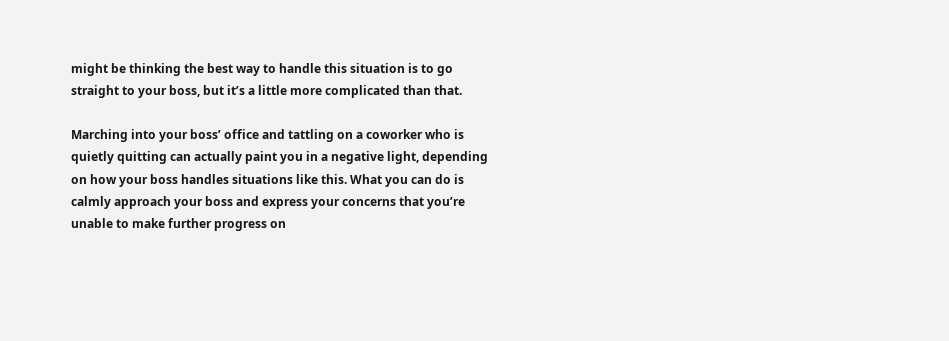might be thinking the best way to handle this situation is to go straight to your boss, but it’s a little more complicated than that.

Marching into your boss’ office and tattling on a coworker who is quietly quitting can actually paint you in a negative light, depending on how your boss handles situations like this. What you can do is calmly approach your boss and express your concerns that you’re unable to make further progress on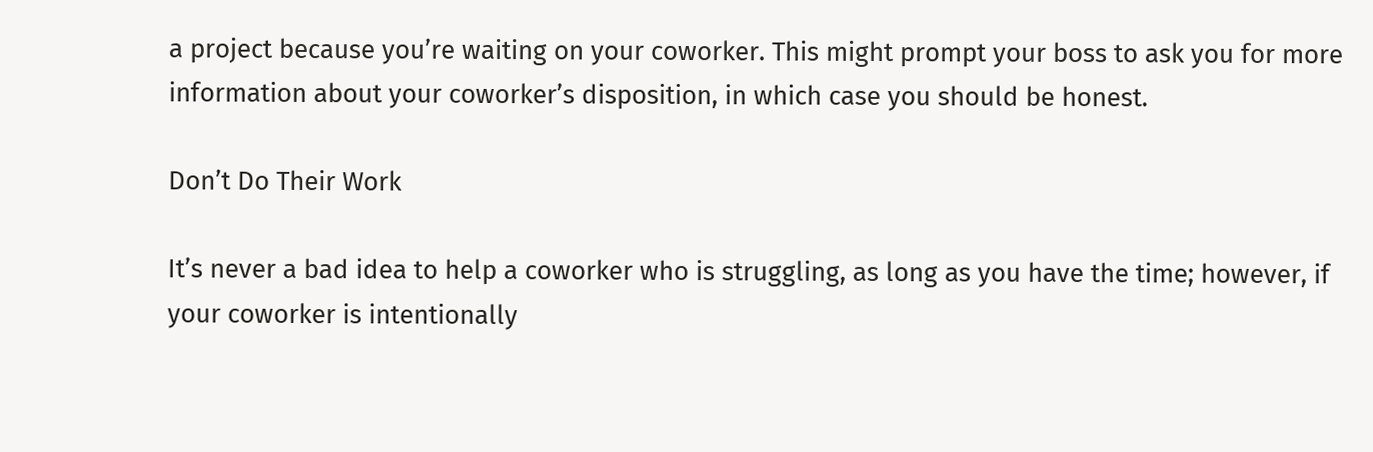a project because you’re waiting on your coworker. This might prompt your boss to ask you for more information about your coworker’s disposition, in which case you should be honest.

Don’t Do Their Work

It’s never a bad idea to help a coworker who is struggling, as long as you have the time; however, if your coworker is intentionally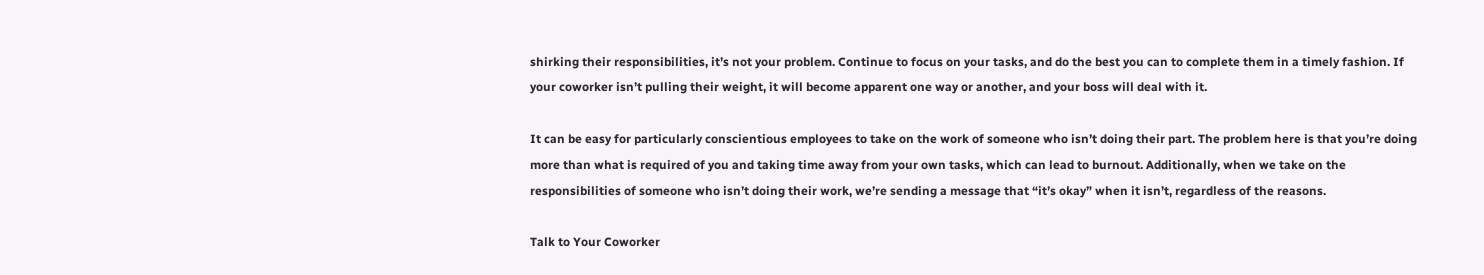shirking their responsibilities, it’s not your problem. Continue to focus on your tasks, and do the best you can to complete them in a timely fashion. If your coworker isn’t pulling their weight, it will become apparent one way or another, and your boss will deal with it.

It can be easy for particularly conscientious employees to take on the work of someone who isn’t doing their part. The problem here is that you’re doing more than what is required of you and taking time away from your own tasks, which can lead to burnout. Additionally, when we take on the responsibilities of someone who isn’t doing their work, we’re sending a message that “it’s okay” when it isn’t, regardless of the reasons.

Talk to Your Coworker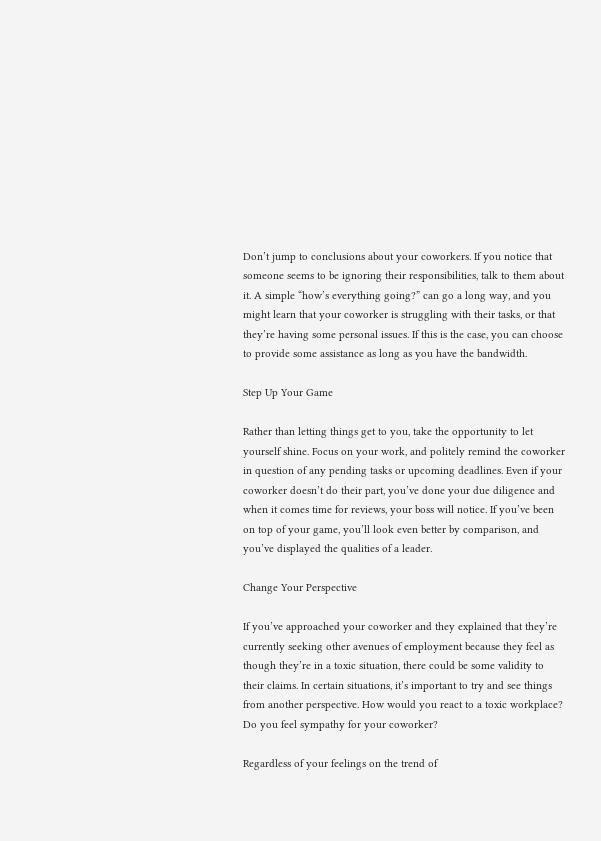Don’t jump to conclusions about your coworkers. If you notice that someone seems to be ignoring their responsibilities, talk to them about it. A simple “how’s everything going?” can go a long way, and you might learn that your coworker is struggling with their tasks, or that they’re having some personal issues. If this is the case, you can choose to provide some assistance as long as you have the bandwidth.

Step Up Your Game

Rather than letting things get to you, take the opportunity to let yourself shine. Focus on your work, and politely remind the coworker in question of any pending tasks or upcoming deadlines. Even if your coworker doesn’t do their part, you’ve done your due diligence and when it comes time for reviews, your boss will notice. If you’ve been on top of your game, you’ll look even better by comparison, and you’ve displayed the qualities of a leader.

Change Your Perspective

If you’ve approached your coworker and they explained that they’re currently seeking other avenues of employment because they feel as though they’re in a toxic situation, there could be some validity to their claims. In certain situations, it’s important to try and see things from another perspective. How would you react to a toxic workplace? Do you feel sympathy for your coworker?

Regardless of your feelings on the trend of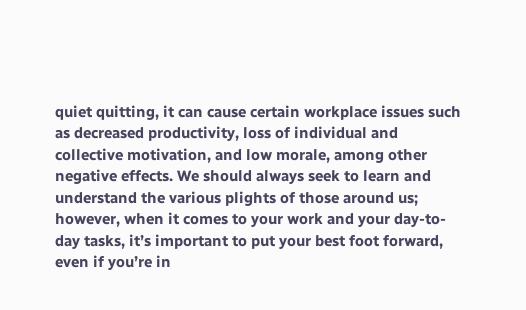quiet quitting, it can cause certain workplace issues such as decreased productivity, loss of individual and collective motivation, and low morale, among other negative effects. We should always seek to learn and understand the various plights of those around us; however, when it comes to your work and your day-to-day tasks, it’s important to put your best foot forward, even if you’re in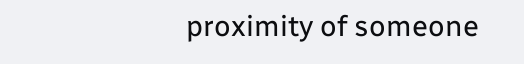proximity of someone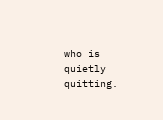who is quietly quitting.